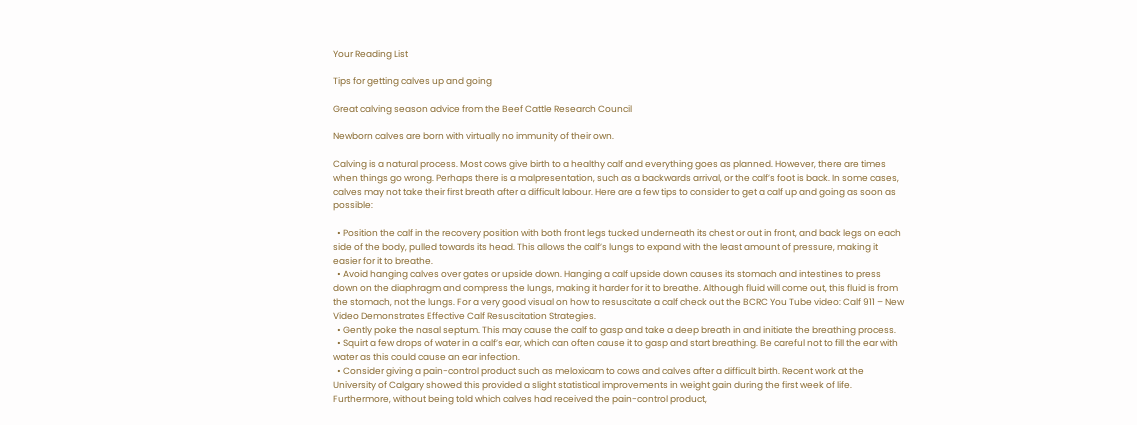Your Reading List

Tips for getting calves up and going

Great calving season advice from the Beef Cattle Research Council

Newborn calves are born with virtually no immunity of their own.

Calving is a natural process. Most cows give birth to a healthy calf and everything goes as planned. However, there are times when things go wrong. Perhaps there is a malpresentation, such as a backwards arrival, or the calf’s foot is back. In some cases, calves may not take their first breath after a difficult labour. Here are a few tips to consider to get a calf up and going as soon as possible:

  • Position the calf in the recovery position with both front legs tucked underneath its chest or out in front, and back legs on each side of the body, pulled towards its head. This allows the calf’s lungs to expand with the least amount of pressure, making it easier for it to breathe.
  • Avoid hanging calves over gates or upside down. Hanging a calf upside down causes its stomach and intestines to press down on the diaphragm and compress the lungs, making it harder for it to breathe. Although fluid will come out, this fluid is from the stomach, not the lungs. For a very good visual on how to resuscitate a calf check out the BCRC You Tube video: Calf 911 – New Video Demonstrates Effective Calf Resuscitation Strategies.
  • Gently poke the nasal septum. This may cause the calf to gasp and take a deep breath in and initiate the breathing process.
  • Squirt a few drops of water in a calf’s ear, which can often cause it to gasp and start breathing. Be careful not to fill the ear with water as this could cause an ear infection.
  • Consider giving a pain-control product such as meloxicam to cows and calves after a difficult birth. Recent work at the University of Calgary showed this provided a slight statistical improvements in weight gain during the first week of life. Furthermore, without being told which calves had received the pain-control product,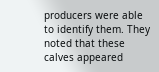producers were able to identify them. They noted that these calves appeared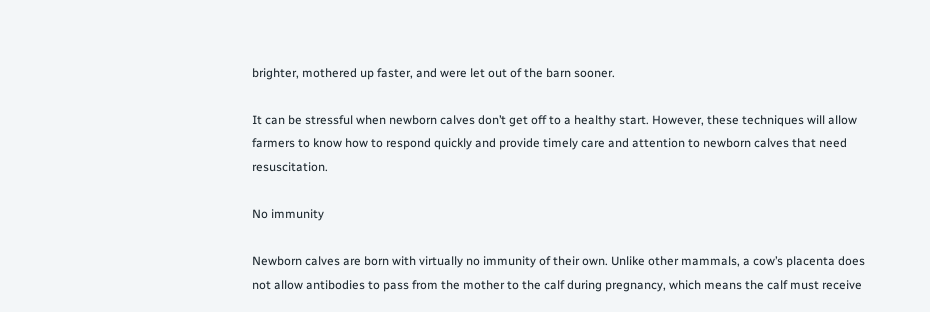brighter, mothered up faster, and were let out of the barn sooner.

It can be stressful when newborn calves don’t get off to a healthy start. However, these techniques will allow farmers to know how to respond quickly and provide timely care and attention to newborn calves that need resuscitation.

No immunity

Newborn calves are born with virtually no immunity of their own. Unlike other mammals, a cow’s placenta does not allow antibodies to pass from the mother to the calf during pregnancy, which means the calf must receive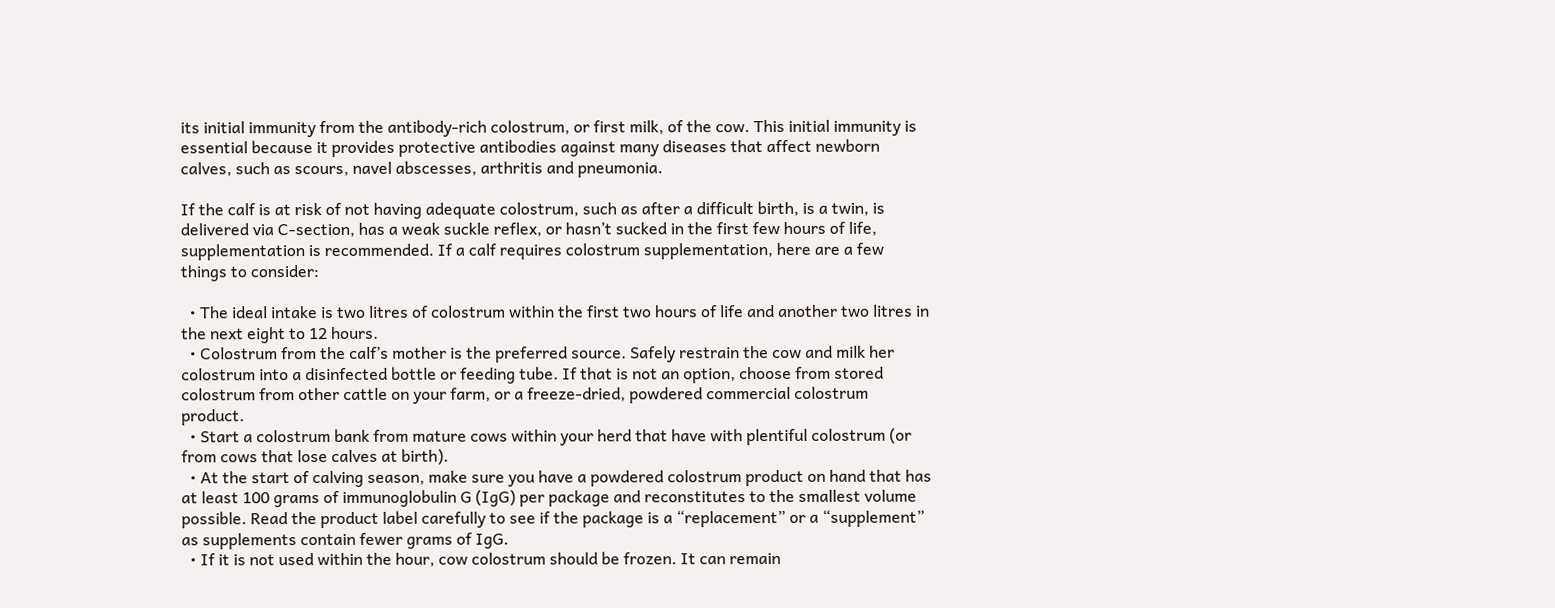its initial immunity from the antibody-rich colostrum, or first milk, of the cow. This initial immunity is essential because it provides protective antibodies against many diseases that affect newborn calves, such as scours, navel abscesses, arthritis and pneumonia.

If the calf is at risk of not having adequate colostrum, such as after a difficult birth, is a twin, is delivered via C-section, has a weak suckle reflex, or hasn’t sucked in the first few hours of life, supplementation is recommended. If a calf requires colostrum supplementation, here are a few things to consider:

  • The ideal intake is two litres of colostrum within the first two hours of life and another two litres in the next eight to 12 hours.
  • Colostrum from the calf’s mother is the preferred source. Safely restrain the cow and milk her colostrum into a disinfected bottle or feeding tube. If that is not an option, choose from stored colostrum from other cattle on your farm, or a freeze-dried, powdered commercial colostrum product.
  • Start a colostrum bank from mature cows within your herd that have with plentiful colostrum (or from cows that lose calves at birth).
  • At the start of calving season, make sure you have a powdered colostrum product on hand that has at least 100 grams of immunoglobulin G (IgG) per package and reconstitutes to the smallest volume possible. Read the product label carefully to see if the package is a “replacement” or a “supplement” as supplements contain fewer grams of IgG.
  • If it is not used within the hour, cow colostrum should be frozen. It can remain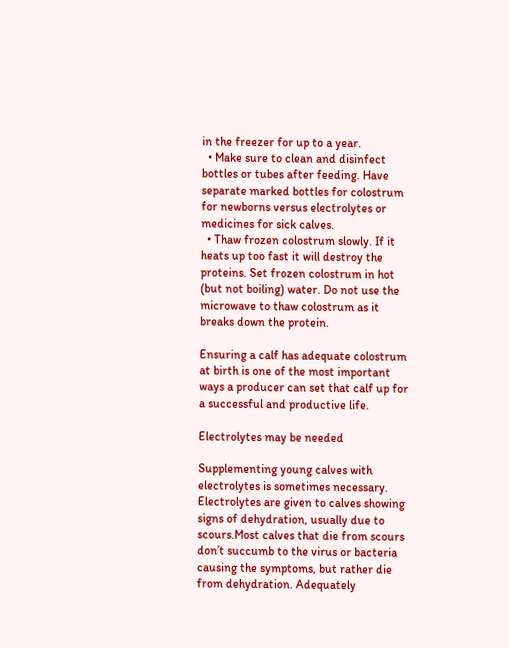in the freezer for up to a year.
  • Make sure to clean and disinfect bottles or tubes after feeding. Have separate marked bottles for colostrum for newborns versus electrolytes or medicines for sick calves.
  • Thaw frozen colostrum slowly. If it heats up too fast it will destroy the proteins. Set frozen colostrum in hot (but not boiling) water. Do not use the microwave to thaw colostrum as it breaks down the protein.

Ensuring a calf has adequate colostrum at birth is one of the most important ways a producer can set that calf up for a successful and productive life.

Electrolytes may be needed

Supplementing young calves with electrolytes is sometimes necessary. Electrolytes are given to calves showing signs of dehydration, usually due to scours.Most calves that die from scours don’t succumb to the virus or bacteria causing the symptoms, but rather die from dehydration. Adequately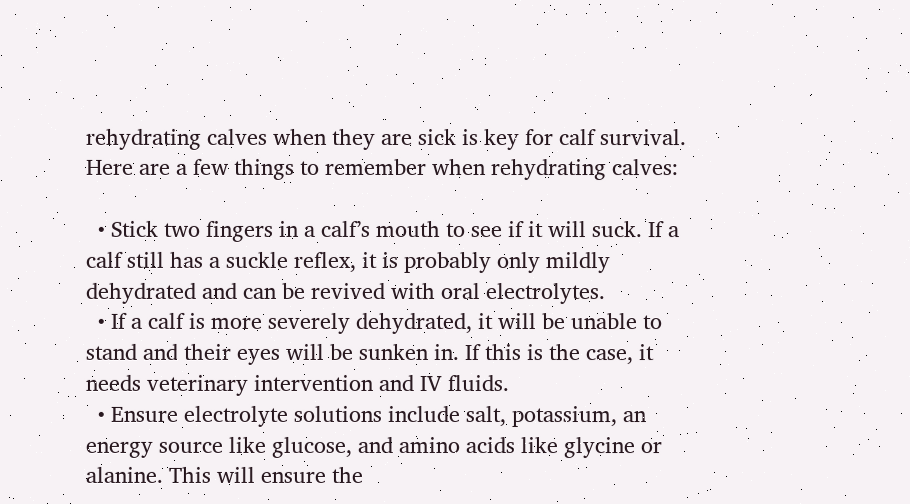rehydrating calves when they are sick is key for calf survival. Here are a few things to remember when rehydrating calves:

  • Stick two fingers in a calf’s mouth to see if it will suck. If a calf still has a suckle reflex, it is probably only mildly dehydrated and can be revived with oral electrolytes.
  • If a calf is more severely dehydrated, it will be unable to stand and their eyes will be sunken in. If this is the case, it needs veterinary intervention and IV fluids.
  • Ensure electrolyte solutions include salt, potassium, an energy source like glucose, and amino acids like glycine or alanine. This will ensure the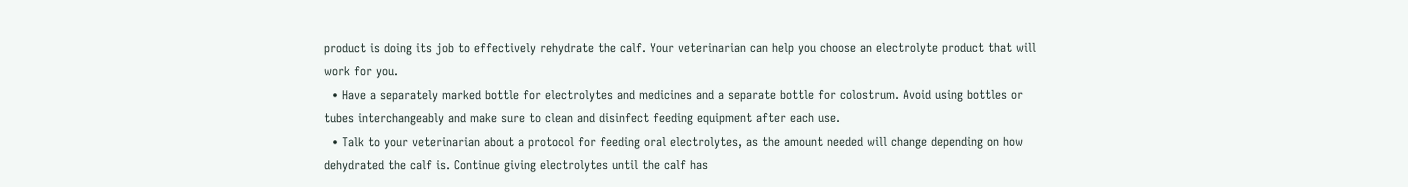product is doing its job to effectively rehydrate the calf. Your veterinarian can help you choose an electrolyte product that will work for you.
  • Have a separately marked bottle for electrolytes and medicines and a separate bottle for colostrum. Avoid using bottles or tubes interchangeably and make sure to clean and disinfect feeding equipment after each use.
  • Talk to your veterinarian about a protocol for feeding oral electrolytes, as the amount needed will change depending on how dehydrated the calf is. Continue giving electrolytes until the calf has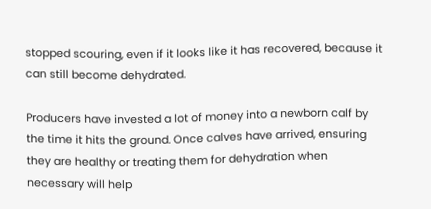stopped scouring, even if it looks like it has recovered, because it can still become dehydrated.

Producers have invested a lot of money into a newborn calf by the time it hits the ground. Once calves have arrived, ensuring they are healthy or treating them for dehydration when necessary will help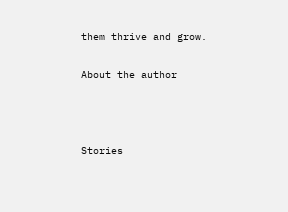them thrive and grow.

About the author



Stories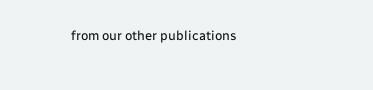from our other publications